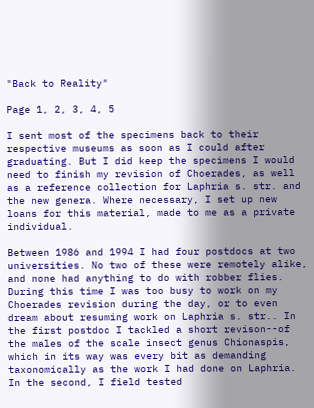"Back to Reality"

Page 1, 2, 3, 4, 5

I sent most of the specimens back to their respective museums as soon as I could after graduating. But I did keep the specimens I would need to finish my revision of Choerades, as well as a reference collection for Laphria s. str. and the new genera. Where necessary, I set up new loans for this material, made to me as a private individual.

Between 1986 and 1994 I had four postdocs at two universities. No two of these were remotely alike, and none had anything to do with robber flies. During this time I was too busy to work on my Choerades revision during the day, or to even dream about resuming work on Laphria s. str.. In the first postdoc I tackled a short revison--of the males of the scale insect genus Chionaspis, which in its way was every bit as demanding taxonomically as the work I had done on Laphria. In the second, I field tested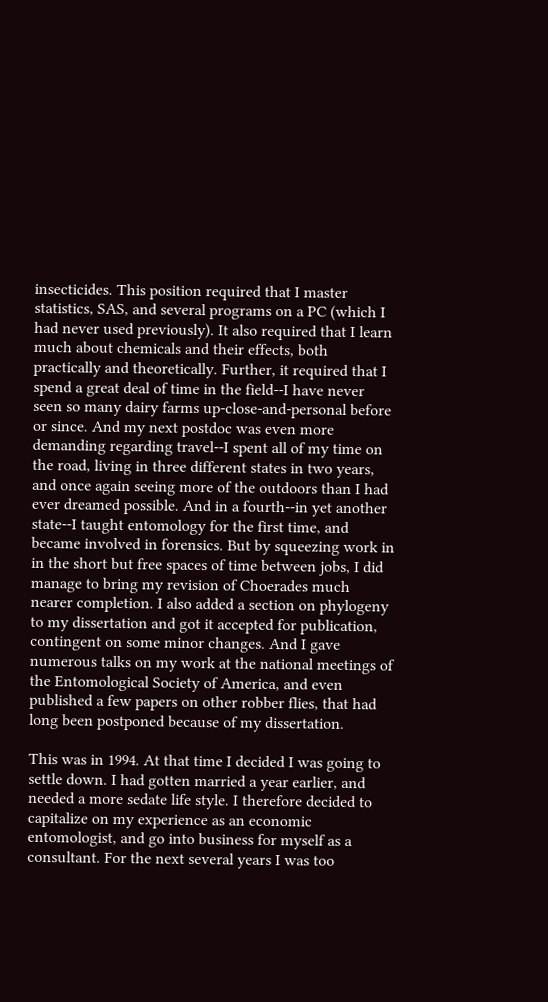insecticides. This position required that I master statistics, SAS, and several programs on a PC (which I had never used previously). It also required that I learn much about chemicals and their effects, both practically and theoretically. Further, it required that I spend a great deal of time in the field--I have never seen so many dairy farms up-close-and-personal before or since. And my next postdoc was even more demanding regarding travel--I spent all of my time on the road, living in three different states in two years, and once again seeing more of the outdoors than I had ever dreamed possible. And in a fourth--in yet another state--I taught entomology for the first time, and became involved in forensics. But by squeezing work in in the short but free spaces of time between jobs, I did manage to bring my revision of Choerades much nearer completion. I also added a section on phylogeny to my dissertation and got it accepted for publication, contingent on some minor changes. And I gave numerous talks on my work at the national meetings of the Entomological Society of America, and even published a few papers on other robber flies, that had long been postponed because of my dissertation.

This was in 1994. At that time I decided I was going to settle down. I had gotten married a year earlier, and needed a more sedate life style. I therefore decided to capitalize on my experience as an economic entomologist, and go into business for myself as a consultant. For the next several years I was too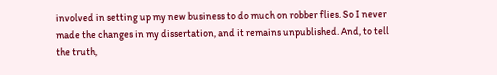involved in setting up my new business to do much on robber flies. So I never made the changes in my dissertation, and it remains unpublished. And, to tell the truth,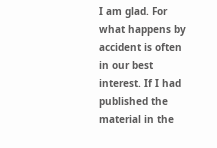I am glad. For what happens by accident is often in our best interest. If I had published the material in the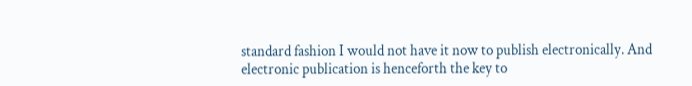standard fashion I would not have it now to publish electronically. And electronic publication is henceforth the key to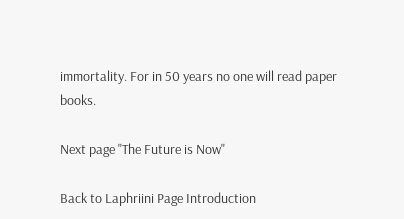immortality. For in 50 years no one will read paper books.

Next page "The Future is Now"

Back to Laphriini Page Introduction